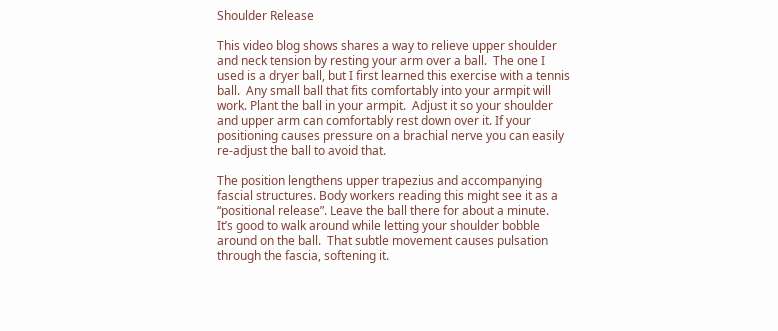Shoulder Release

This video blog shows shares a way to relieve upper shoulder and neck tension by resting your arm over a ball.  The one I used is a dryer ball, but I first learned this exercise with a tennis ball.  Any small ball that fits comfortably into your armpit will work. Plant the ball in your armpit.  Adjust it so your shoulder and upper arm can comfortably rest down over it. If your positioning causes pressure on a brachial nerve you can easily re-adjust the ball to avoid that.

The position lengthens upper trapezius and accompanying fascial structures. Body workers reading this might see it as a “positional release”. Leave the ball there for about a minute.  It’s good to walk around while letting your shoulder bobble around on the ball.  That subtle movement causes pulsation through the fascia, softening it.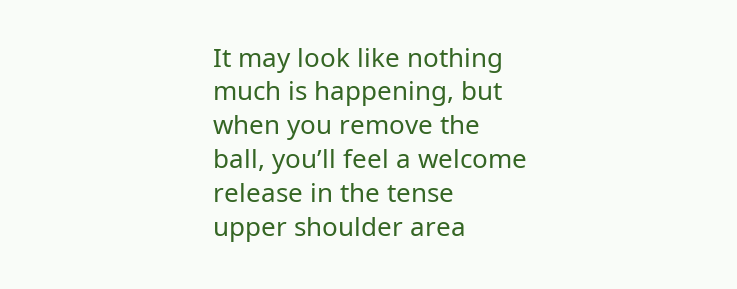It may look like nothing much is happening, but when you remove the ball, you’ll feel a welcome release in the tense upper shoulder area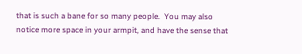that is such a bane for so many people.  You may also notice more space in your armpit, and have the sense that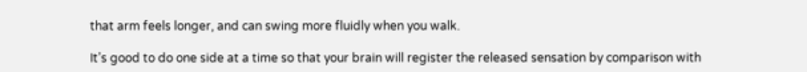that arm feels longer, and can swing more fluidly when you walk.

It’s good to do one side at a time so that your brain will register the released sensation by comparison with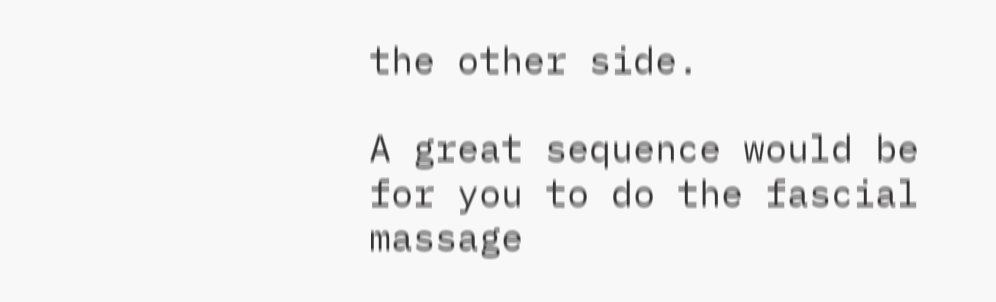the other side.

A great sequence would be for you to do the fascial massage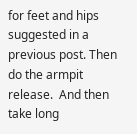for feet and hips suggested in a previous post. Then do the armpit release.  And then take long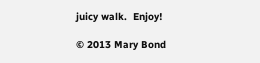juicy walk.  Enjoy!

© 2013 Mary Bond